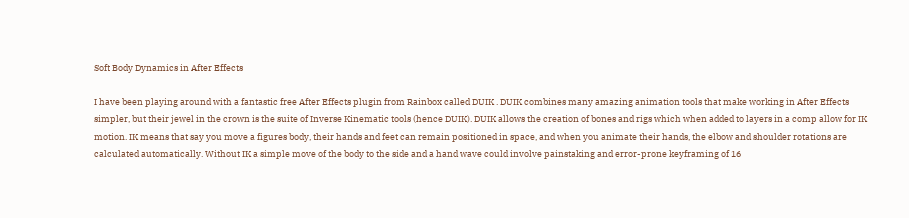Soft Body Dynamics in After Effects

I have been playing around with a fantastic free After Effects plugin from Rainbox called DUIK . DUIK combines many amazing animation tools that make working in After Effects simpler, but their jewel in the crown is the suite of Inverse Kinematic tools (hence DUIK). DUIK allows the creation of bones and rigs which when added to layers in a comp allow for IK motion. IK means that say you move a figures body, their hands and feet can remain positioned in space, and when you animate their hands, the elbow and shoulder rotations are calculated automatically. Without IK a simple move of the body to the side and a hand wave could involve painstaking and error-prone keyframing of 16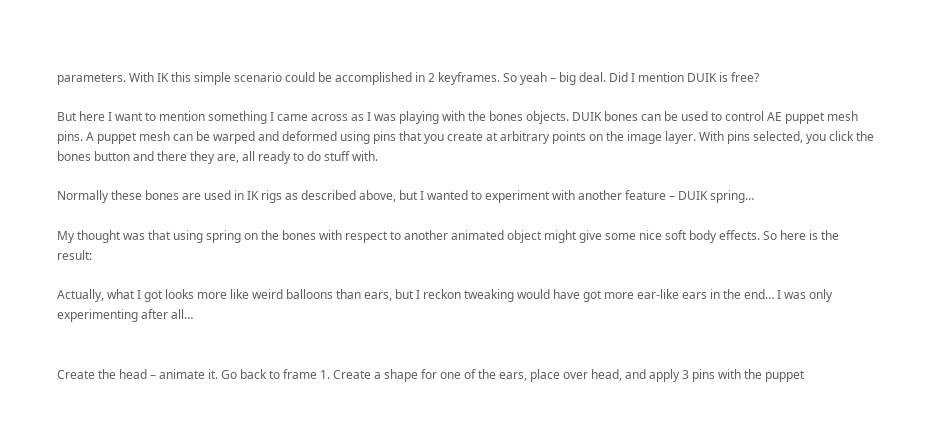parameters. With IK this simple scenario could be accomplished in 2 keyframes. So yeah – big deal. Did I mention DUIK is free?

But here I want to mention something I came across as I was playing with the bones objects. DUIK bones can be used to control AE puppet mesh pins. A puppet mesh can be warped and deformed using pins that you create at arbitrary points on the image layer. With pins selected, you click the bones button and there they are, all ready to do stuff with.

Normally these bones are used in IK rigs as described above, but I wanted to experiment with another feature – DUIK spring…

My thought was that using spring on the bones with respect to another animated object might give some nice soft body effects. So here is the result:

Actually, what I got looks more like weird balloons than ears, but I reckon tweaking would have got more ear-like ears in the end… I was only experimenting after all…


Create the head – animate it. Go back to frame 1. Create a shape for one of the ears, place over head, and apply 3 pins with the puppet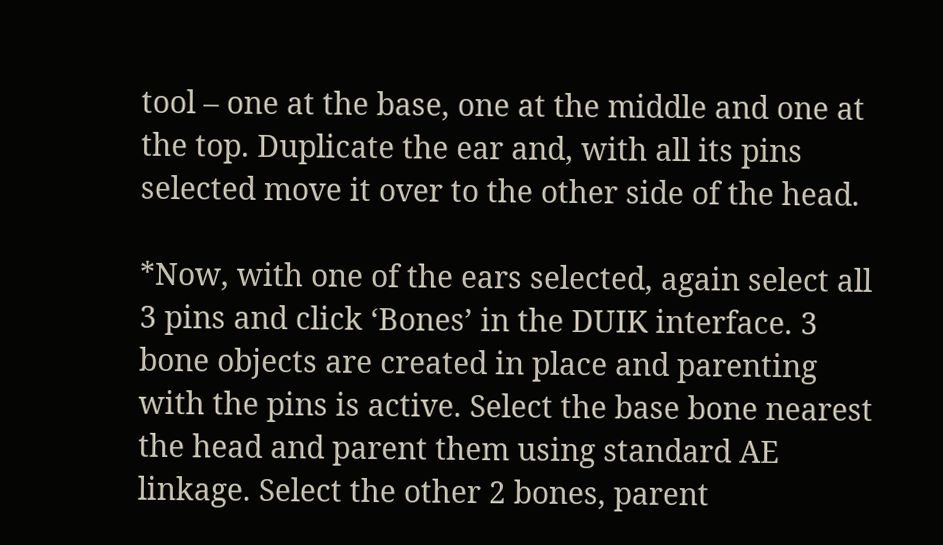tool – one at the base, one at the middle and one at the top. Duplicate the ear and, with all its pins selected move it over to the other side of the head.

*Now, with one of the ears selected, again select all 3 pins and click ‘Bones’ in the DUIK interface. 3 bone objects are created in place and parenting with the pins is active. Select the base bone nearest the head and parent them using standard AE linkage. Select the other 2 bones, parent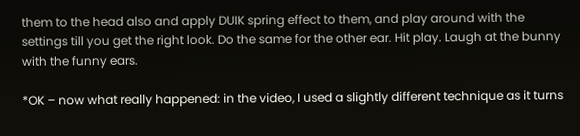them to the head also and apply DUIK spring effect to them, and play around with the settings till you get the right look. Do the same for the other ear. Hit play. Laugh at the bunny with the funny ears.

*OK – now what really happened: in the video, I used a slightly different technique as it turns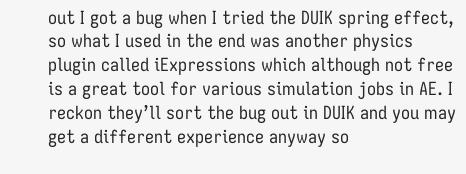out I got a bug when I tried the DUIK spring effect, so what I used in the end was another physics plugin called iExpressions which although not free is a great tool for various simulation jobs in AE. I reckon they’ll sort the bug out in DUIK and you may get a different experience anyway so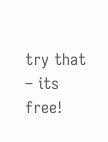try that – its free!